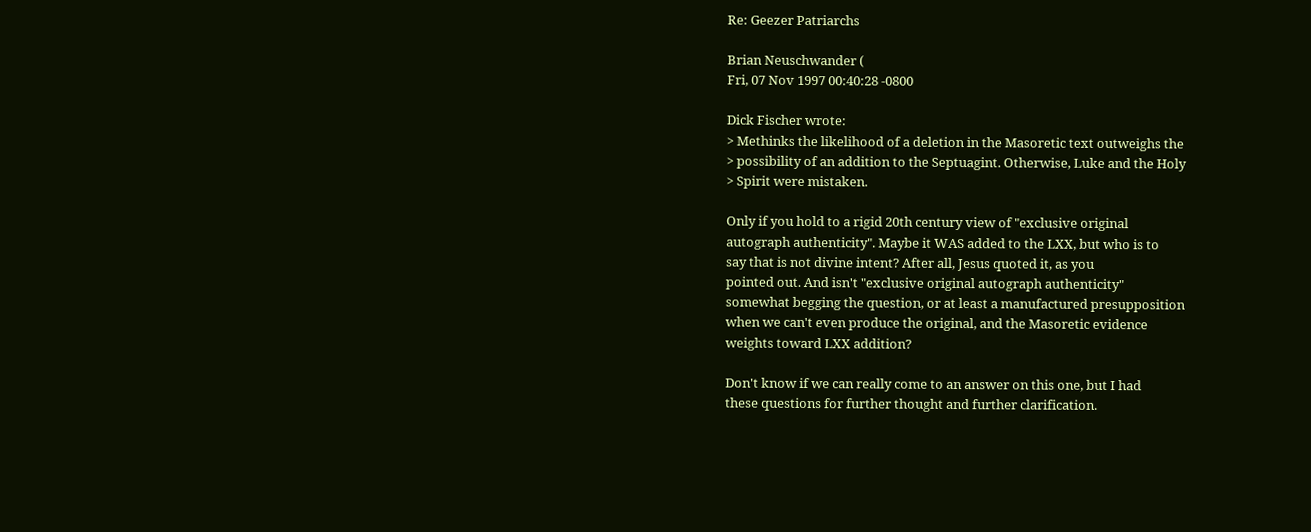Re: Geezer Patriarchs

Brian Neuschwander (
Fri, 07 Nov 1997 00:40:28 -0800

Dick Fischer wrote:
> Methinks the likelihood of a deletion in the Masoretic text outweighs the
> possibility of an addition to the Septuagint. Otherwise, Luke and the Holy
> Spirit were mistaken.

Only if you hold to a rigid 20th century view of "exclusive original
autograph authenticity". Maybe it WAS added to the LXX, but who is to
say that is not divine intent? After all, Jesus quoted it, as you
pointed out. And isn't "exclusive original autograph authenticity"
somewhat begging the question, or at least a manufactured presupposition
when we can't even produce the original, and the Masoretic evidence
weights toward LXX addition?

Don't know if we can really come to an answer on this one, but I had
these questions for further thought and further clarification.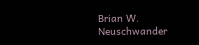Brian W. Neuschwander